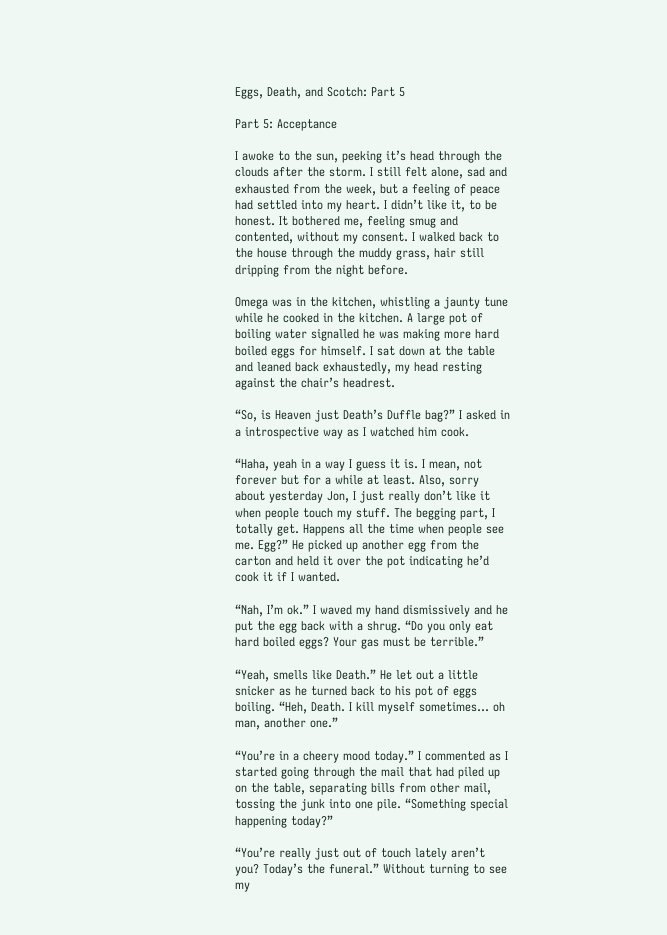Eggs, Death, and Scotch: Part 5

Part 5: Acceptance

I awoke to the sun, peeking it’s head through the clouds after the storm. I still felt alone, sad and exhausted from the week, but a feeling of peace had settled into my heart. I didn’t like it, to be honest. It bothered me, feeling smug and contented, without my consent. I walked back to the house through the muddy grass, hair still dripping from the night before.

Omega was in the kitchen, whistling a jaunty tune while he cooked in the kitchen. A large pot of boiling water signalled he was making more hard boiled eggs for himself. I sat down at the table and leaned back exhaustedly, my head resting against the chair’s headrest.

“So, is Heaven just Death’s Duffle bag?” I asked in a introspective way as I watched him cook.

“Haha, yeah in a way I guess it is. I mean, not forever but for a while at least. Also, sorry about yesterday Jon, I just really don’t like it when people touch my stuff. The begging part, I totally get. Happens all the time when people see me. Egg?” He picked up another egg from the carton and held it over the pot indicating he’d cook it if I wanted.

“Nah, I’m ok.” I waved my hand dismissively and he put the egg back with a shrug. “Do you only eat hard boiled eggs? Your gas must be terrible.”

“Yeah, smells like Death.” He let out a little snicker as he turned back to his pot of eggs boiling. “Heh, Death. I kill myself sometimes… oh man, another one.”

“You’re in a cheery mood today.” I commented as I started going through the mail that had piled up on the table, separating bills from other mail, tossing the junk into one pile. “Something special happening today?”

“You’re really just out of touch lately aren’t you? Today’s the funeral.” Without turning to see my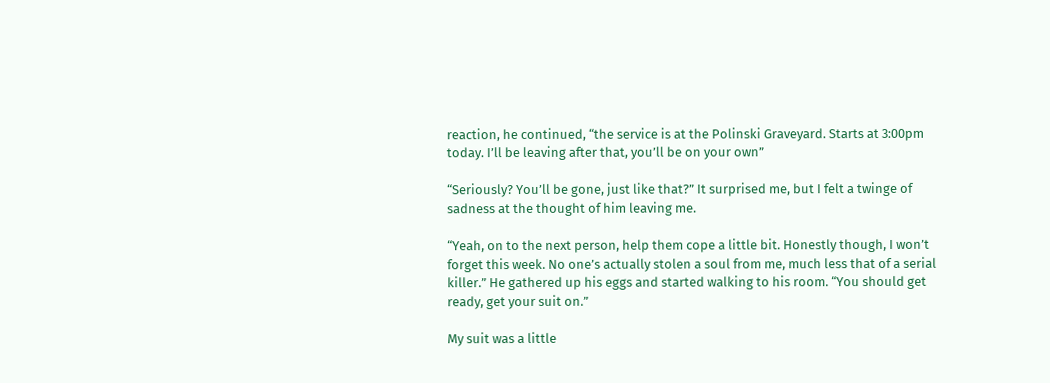reaction, he continued, “the service is at the Polinski Graveyard. Starts at 3:00pm today. I’ll be leaving after that, you’ll be on your own”

“Seriously? You’ll be gone, just like that?” It surprised me, but I felt a twinge of sadness at the thought of him leaving me.

“Yeah, on to the next person, help them cope a little bit. Honestly though, I won’t forget this week. No one’s actually stolen a soul from me, much less that of a serial killer.” He gathered up his eggs and started walking to his room. “You should get ready, get your suit on.”

My suit was a little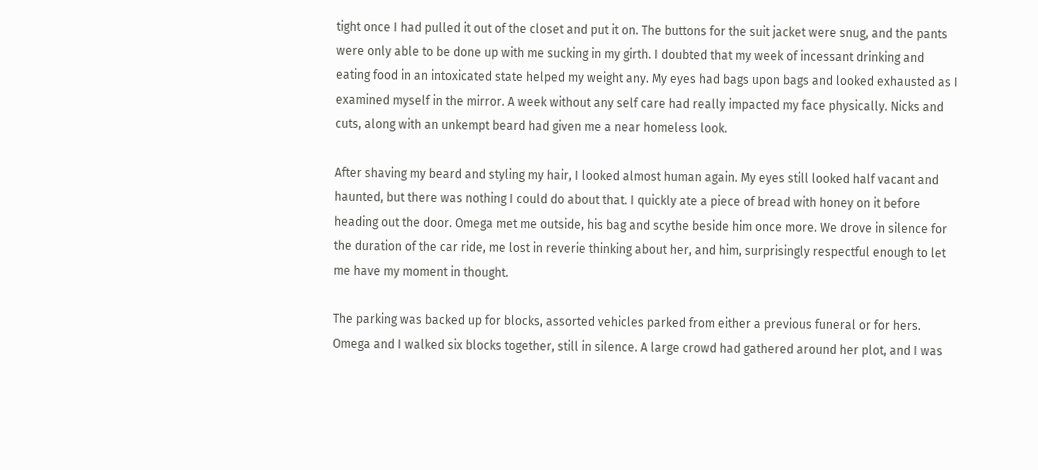tight once I had pulled it out of the closet and put it on. The buttons for the suit jacket were snug, and the pants were only able to be done up with me sucking in my girth. I doubted that my week of incessant drinking and eating food in an intoxicated state helped my weight any. My eyes had bags upon bags and looked exhausted as I examined myself in the mirror. A week without any self care had really impacted my face physically. Nicks and cuts, along with an unkempt beard had given me a near homeless look.

After shaving my beard and styling my hair, I looked almost human again. My eyes still looked half vacant and haunted, but there was nothing I could do about that. I quickly ate a piece of bread with honey on it before heading out the door. Omega met me outside, his bag and scythe beside him once more. We drove in silence for the duration of the car ride, me lost in reverie thinking about her, and him, surprisingly respectful enough to let me have my moment in thought.

The parking was backed up for blocks, assorted vehicles parked from either a previous funeral or for hers. Omega and I walked six blocks together, still in silence. A large crowd had gathered around her plot, and I was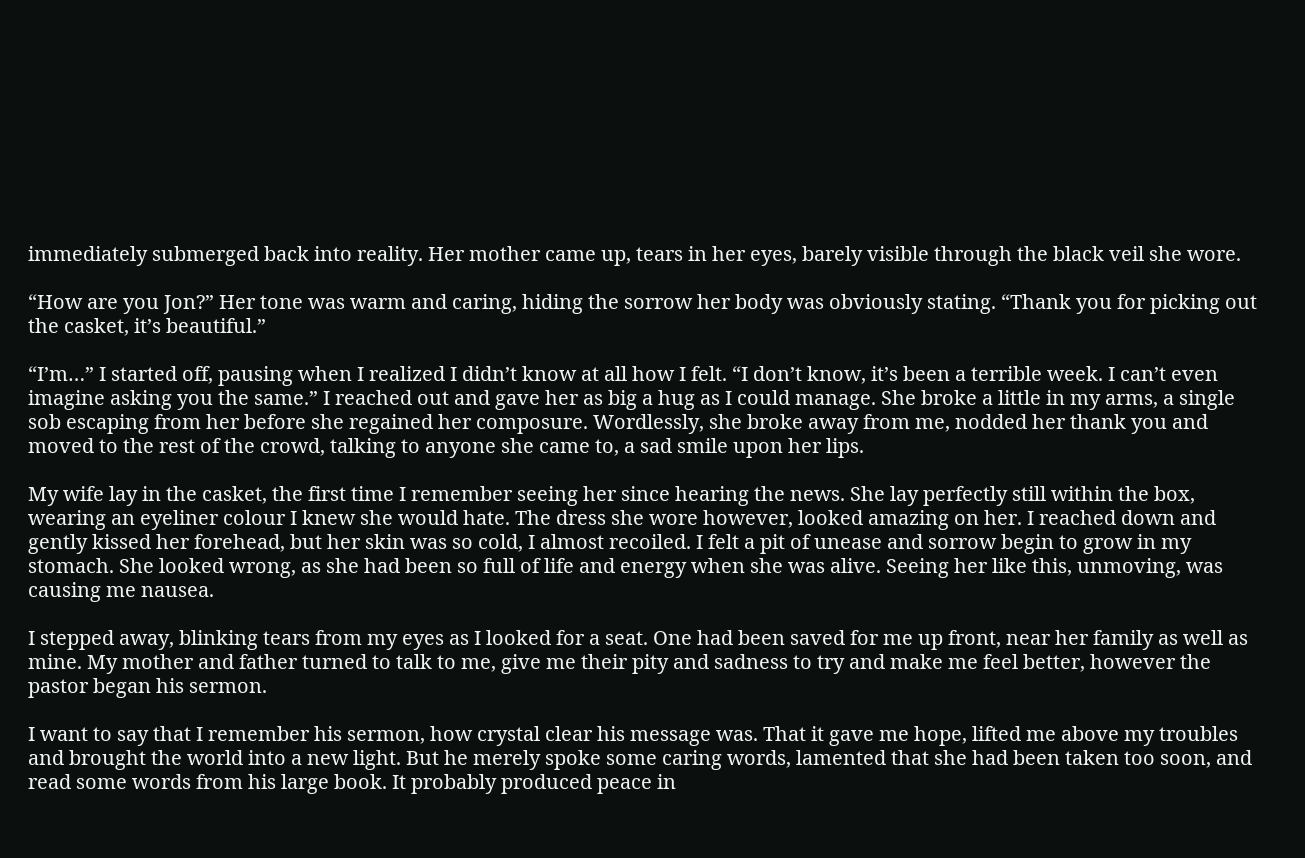immediately submerged back into reality. Her mother came up, tears in her eyes, barely visible through the black veil she wore.

“How are you Jon?” Her tone was warm and caring, hiding the sorrow her body was obviously stating. “Thank you for picking out the casket, it’s beautiful.”

“I’m…” I started off, pausing when I realized I didn’t know at all how I felt. “I don’t know, it’s been a terrible week. I can’t even imagine asking you the same.” I reached out and gave her as big a hug as I could manage. She broke a little in my arms, a single sob escaping from her before she regained her composure. Wordlessly, she broke away from me, nodded her thank you and moved to the rest of the crowd, talking to anyone she came to, a sad smile upon her lips.

My wife lay in the casket, the first time I remember seeing her since hearing the news. She lay perfectly still within the box, wearing an eyeliner colour I knew she would hate. The dress she wore however, looked amazing on her. I reached down and gently kissed her forehead, but her skin was so cold, I almost recoiled. I felt a pit of unease and sorrow begin to grow in my stomach. She looked wrong, as she had been so full of life and energy when she was alive. Seeing her like this, unmoving, was causing me nausea.

I stepped away, blinking tears from my eyes as I looked for a seat. One had been saved for me up front, near her family as well as mine. My mother and father turned to talk to me, give me their pity and sadness to try and make me feel better, however the pastor began his sermon.

I want to say that I remember his sermon, how crystal clear his message was. That it gave me hope, lifted me above my troubles and brought the world into a new light. But he merely spoke some caring words, lamented that she had been taken too soon, and read some words from his large book. It probably produced peace in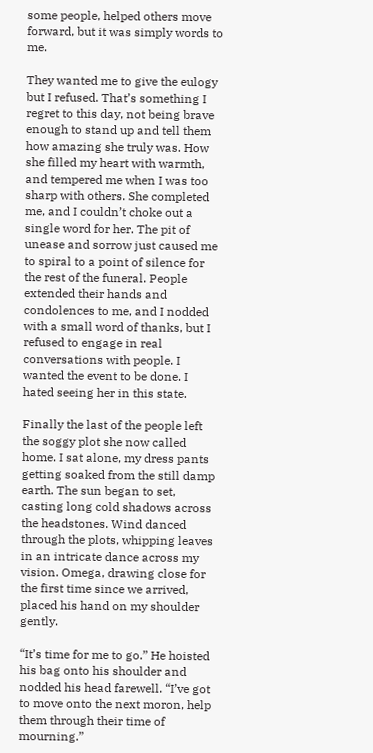some people, helped others move forward, but it was simply words to me.

They wanted me to give the eulogy but I refused. That’s something I regret to this day, not being brave enough to stand up and tell them how amazing she truly was. How she filled my heart with warmth, and tempered me when I was too sharp with others. She completed me, and I couldn’t choke out a single word for her. The pit of unease and sorrow just caused me to spiral to a point of silence for the rest of the funeral. People extended their hands and condolences to me, and I nodded with a small word of thanks, but I refused to engage in real conversations with people. I wanted the event to be done. I hated seeing her in this state.

Finally the last of the people left the soggy plot she now called home. I sat alone, my dress pants getting soaked from the still damp earth. The sun began to set, casting long cold shadows across the headstones. Wind danced through the plots, whipping leaves in an intricate dance across my vision. Omega, drawing close for the first time since we arrived, placed his hand on my shoulder gently.

“It’s time for me to go.” He hoisted his bag onto his shoulder and nodded his head farewell. “I’ve got to move onto the next moron, help them through their time of mourning.”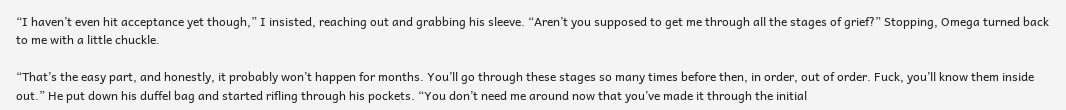“I haven’t even hit acceptance yet though,” I insisted, reaching out and grabbing his sleeve. “Aren’t you supposed to get me through all the stages of grief?” Stopping, Omega turned back to me with a little chuckle.

“That’s the easy part, and honestly, it probably won’t happen for months. You’ll go through these stages so many times before then, in order, out of order. Fuck, you’ll know them inside out.” He put down his duffel bag and started rifling through his pockets. “You don’t need me around now that you’ve made it through the initial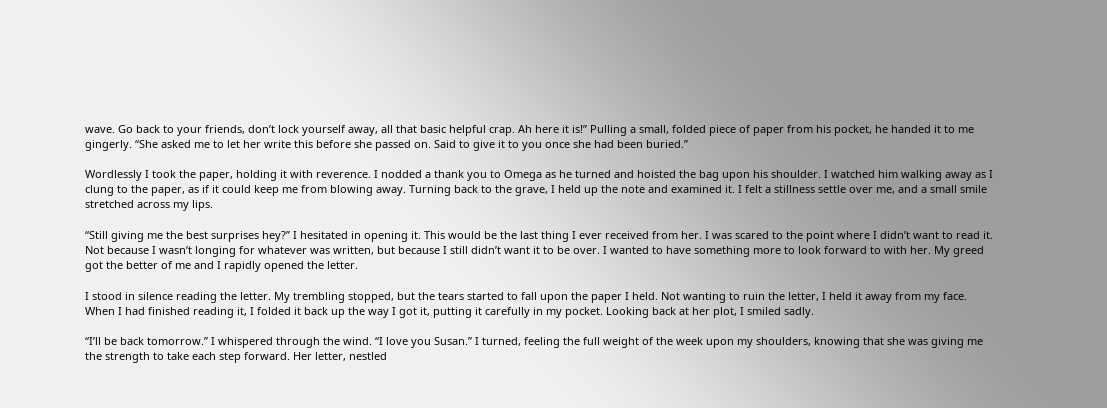wave. Go back to your friends, don’t lock yourself away, all that basic helpful crap. Ah here it is!” Pulling a small, folded piece of paper from his pocket, he handed it to me gingerly. “She asked me to let her write this before she passed on. Said to give it to you once she had been buried.”

Wordlessly I took the paper, holding it with reverence. I nodded a thank you to Omega as he turned and hoisted the bag upon his shoulder. I watched him walking away as I clung to the paper, as if it could keep me from blowing away. Turning back to the grave, I held up the note and examined it. I felt a stillness settle over me, and a small smile stretched across my lips.

“Still giving me the best surprises hey?” I hesitated in opening it. This would be the last thing I ever received from her. I was scared to the point where I didn’t want to read it. Not because I wasn’t longing for whatever was written, but because I still didn’t want it to be over. I wanted to have something more to look forward to with her. My greed got the better of me and I rapidly opened the letter.

I stood in silence reading the letter. My trembling stopped, but the tears started to fall upon the paper I held. Not wanting to ruin the letter, I held it away from my face. When I had finished reading it, I folded it back up the way I got it, putting it carefully in my pocket. Looking back at her plot, I smiled sadly.

“I’ll be back tomorrow.” I whispered through the wind. “I love you Susan.” I turned, feeling the full weight of the week upon my shoulders, knowing that she was giving me the strength to take each step forward. Her letter, nestled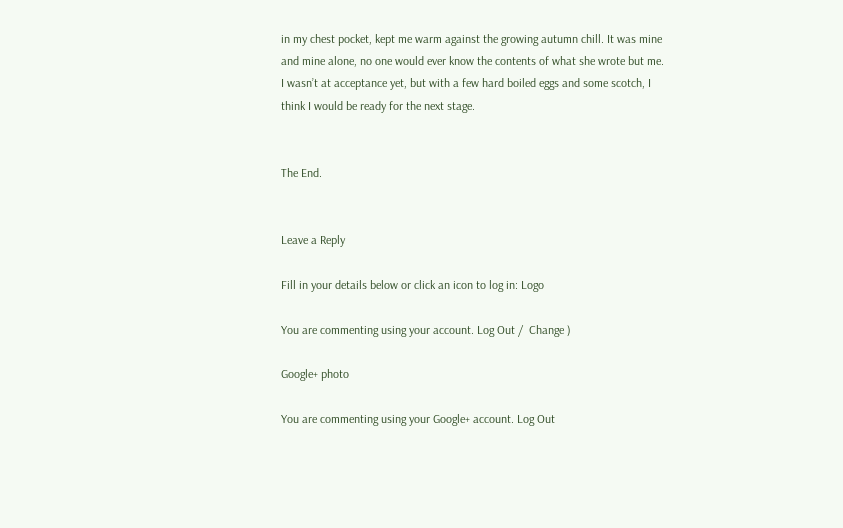in my chest pocket, kept me warm against the growing autumn chill. It was mine and mine alone, no one would ever know the contents of what she wrote but me. I wasn’t at acceptance yet, but with a few hard boiled eggs and some scotch, I think I would be ready for the next stage.


The End.


Leave a Reply

Fill in your details below or click an icon to log in: Logo

You are commenting using your account. Log Out /  Change )

Google+ photo

You are commenting using your Google+ account. Log Out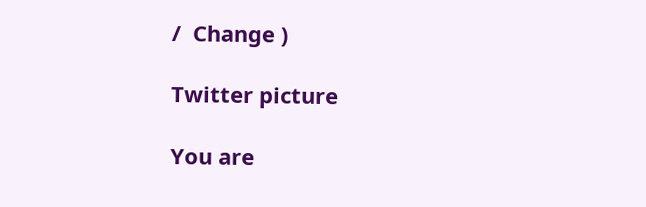/  Change )

Twitter picture

You are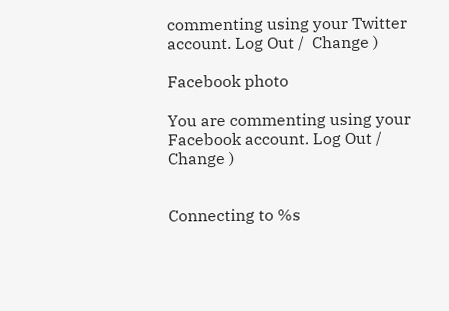commenting using your Twitter account. Log Out /  Change )

Facebook photo

You are commenting using your Facebook account. Log Out /  Change )


Connecting to %s